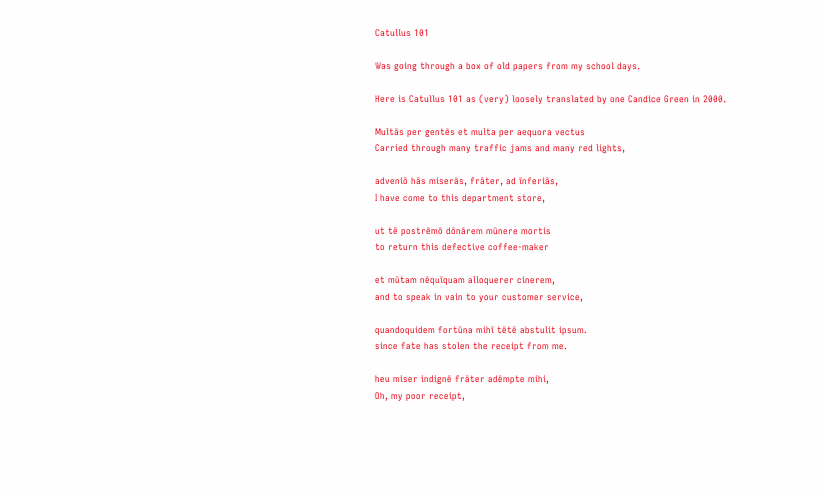Catullus 101

Was going through a box of old papers from my school days.

Here is Catullus 101 as (very) loosely translated by one Candice Green in 2000.

Multās per gentēs et multa per aequora vectus
Carried through many traffic jams and many red lights,

adveniō hās miserās, frāter, ad īnferiās,
I have come to this department store,

ut tē postrēmō dōnārem mūnere mortis
to return this defective coffee-maker

et mūtam nēquīquam alloquerer cinerem,
and to speak in vain to your customer service,

quandoquidem fortūna mihī tētē abstulit ipsum.
since fate has stolen the receipt from me.

heu miser indignē frāter adēmpte mihi,
Oh, my poor receipt,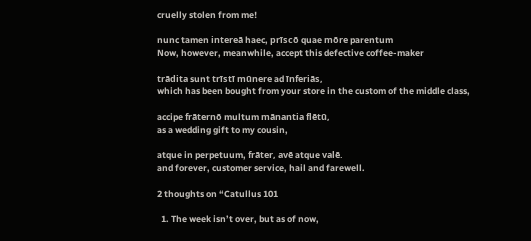cruelly stolen from me!

nunc tamen intereā haec, prīscō quae mōre parentum
Now, however, meanwhile, accept this defective coffee-maker

trādita sunt trīstī mūnere ad īnferiās,
which has been bought from your store in the custom of the middle class,

accipe frāternō multum mānantia flētū,
as a wedding gift to my cousin,

atque in perpetuum, frāter, avē atque valē.
and forever, customer service, hail and farewell.

2 thoughts on “Catullus 101

  1. The week isn’t over, but as of now,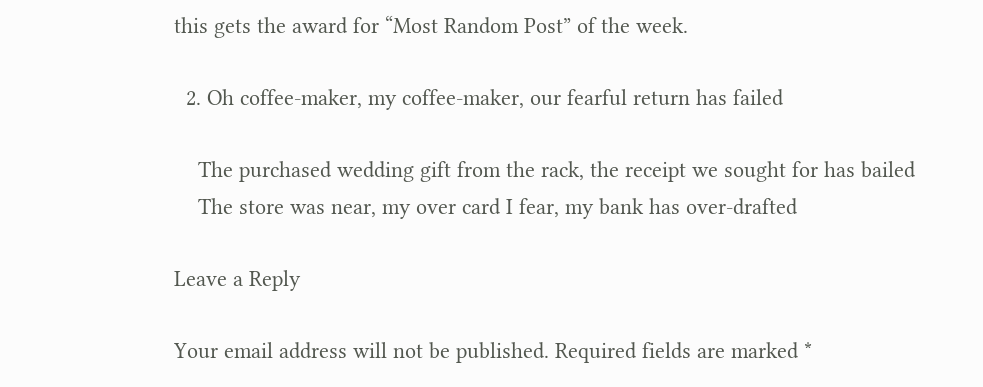this gets the award for “Most Random Post” of the week.

  2. Oh coffee-maker, my coffee-maker, our fearful return has failed

    The purchased wedding gift from the rack, the receipt we sought for has bailed
    The store was near, my over card I fear, my bank has over-drafted

Leave a Reply

Your email address will not be published. Required fields are marked *